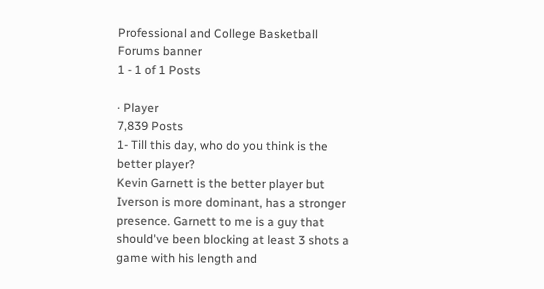Professional and College Basketball Forums banner
1 - 1 of 1 Posts

· Player
7,839 Posts
1- Till this day, who do you think is the better player?
Kevin Garnett is the better player but Iverson is more dominant, has a stronger presence. Garnett to me is a guy that should've been blocking at least 3 shots a game with his length and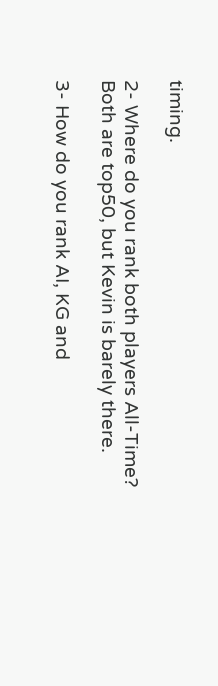timing.

2- Where do you rank both players All-Time?
Both are top50, but Kevin is barely there.

3- How do you rank AI, KG and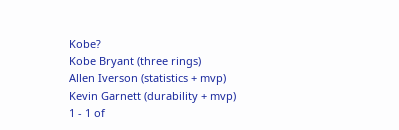Kobe?
Kobe Bryant (three rings)
Allen Iverson (statistics + mvp)
Kevin Garnett (durability + mvp)
1 - 1 of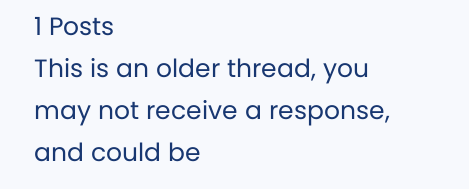1 Posts
This is an older thread, you may not receive a response, and could be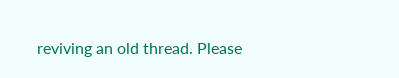reviving an old thread. Please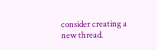consider creating a new thread.